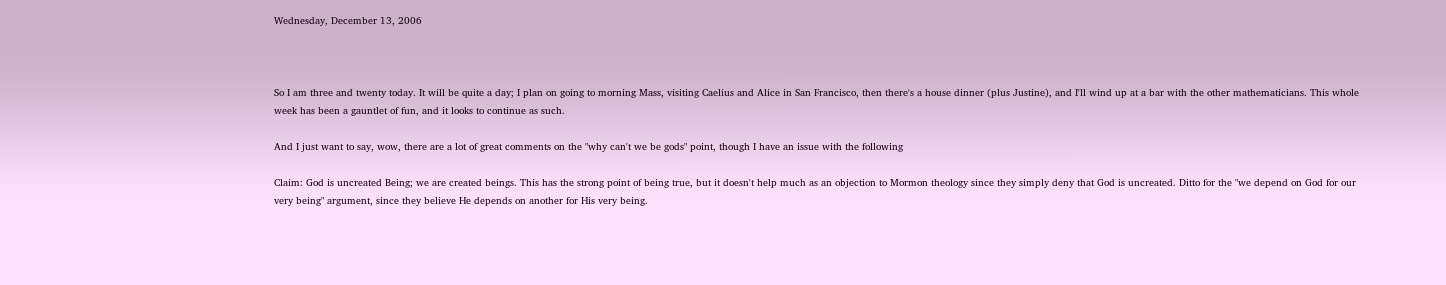Wednesday, December 13, 2006



So I am three and twenty today. It will be quite a day; I plan on going to morning Mass, visiting Caelius and Alice in San Francisco, then there's a house dinner (plus Justine), and I'll wind up at a bar with the other mathematicians. This whole week has been a gauntlet of fun, and it looks to continue as such.

And I just want to say, wow, there are a lot of great comments on the "why can't we be gods" point, though I have an issue with the following

Claim: God is uncreated Being; we are created beings. This has the strong point of being true, but it doesn't help much as an objection to Mormon theology since they simply deny that God is uncreated. Ditto for the "we depend on God for our very being" argument, since they believe He depends on another for His very being.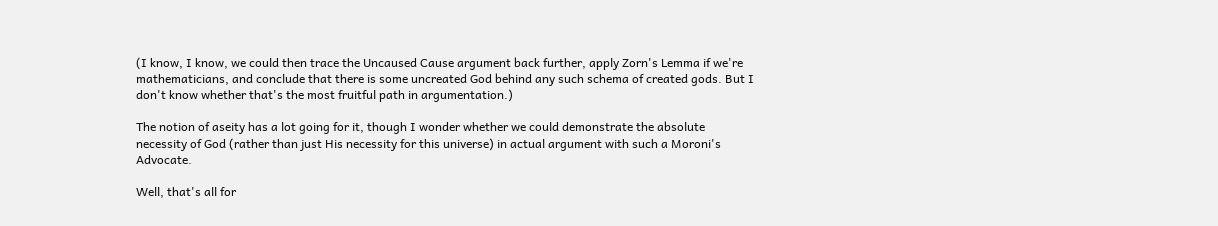(I know, I know, we could then trace the Uncaused Cause argument back further, apply Zorn's Lemma if we're mathematicians, and conclude that there is some uncreated God behind any such schema of created gods. But I don't know whether that's the most fruitful path in argumentation.)

The notion of aseity has a lot going for it, though I wonder whether we could demonstrate the absolute necessity of God (rather than just His necessity for this universe) in actual argument with such a Moroni's Advocate.

Well, that's all for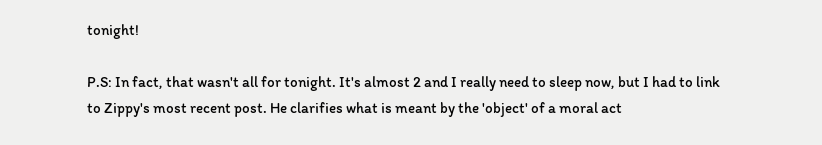tonight!

P.S: In fact, that wasn't all for tonight. It's almost 2 and I really need to sleep now, but I had to link to Zippy's most recent post. He clarifies what is meant by the 'object' of a moral act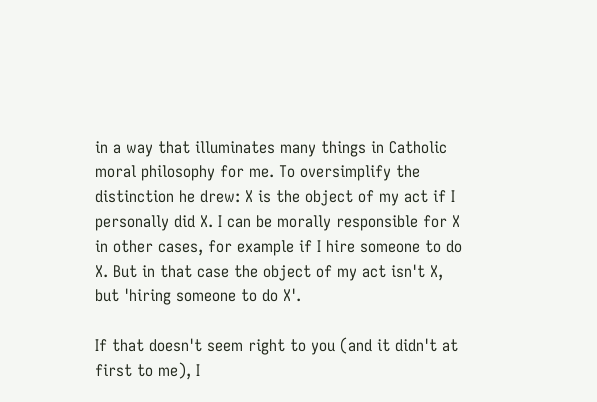in a way that illuminates many things in Catholic moral philosophy for me. To oversimplify the distinction he drew: X is the object of my act if I personally did X. I can be morally responsible for X in other cases, for example if I hire someone to do X. But in that case the object of my act isn't X, but 'hiring someone to do X'.

If that doesn't seem right to you (and it didn't at first to me), I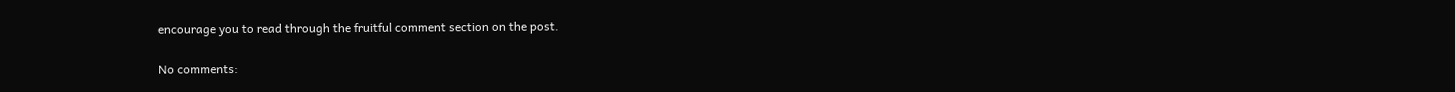encourage you to read through the fruitful comment section on the post.

No comments: